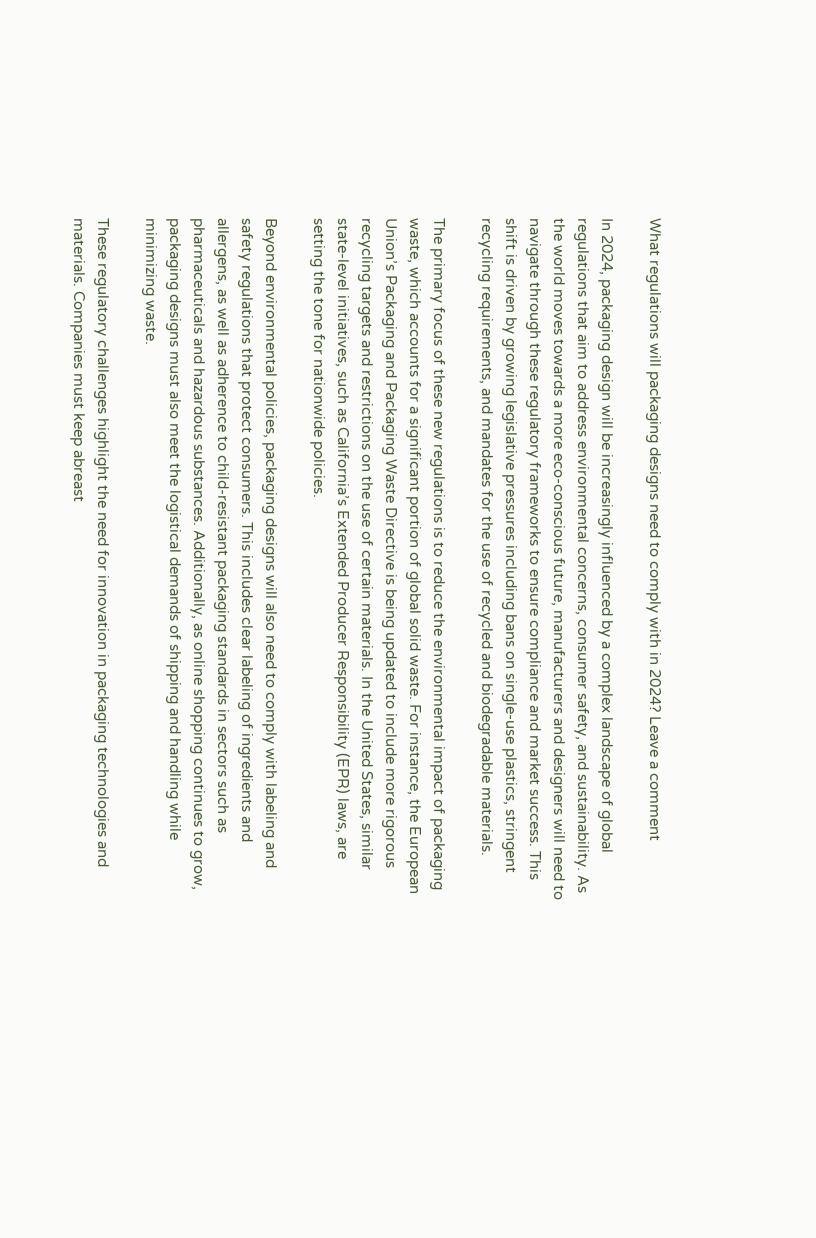What regulations will packaging designs need to comply with in 2024? Leave a comment

In 2024, packaging design will be increasingly influenced by a complex landscape of global regulations that aim to address environmental concerns, consumer safety, and sustainability. As the world moves towards a more eco-conscious future, manufacturers and designers will need to navigate through these regulatory frameworks to ensure compliance and market success. This shift is driven by growing legislative pressures including bans on single-use plastics, stringent recycling requirements, and mandates for the use of recycled and biodegradable materials.

The primary focus of these new regulations is to reduce the environmental impact of packaging waste, which accounts for a significant portion of global solid waste. For instance, the European Union’s Packaging and Packaging Waste Directive is being updated to include more rigorous recycling targets and restrictions on the use of certain materials. In the United States, similar state-level initiatives, such as California’s Extended Producer Responsibility (EPR) laws, are setting the tone for nationwide policies.

Beyond environmental policies, packaging designs will also need to comply with labeling and safety regulations that protect consumers. This includes clear labeling of ingredients and allergens, as well as adherence to child-resistant packaging standards in sectors such as pharmaceuticals and hazardous substances. Additionally, as online shopping continues to grow, packaging designs must also meet the logistical demands of shipping and handling while minimizing waste.

These regulatory challenges highlight the need for innovation in packaging technologies and materials. Companies must keep abreast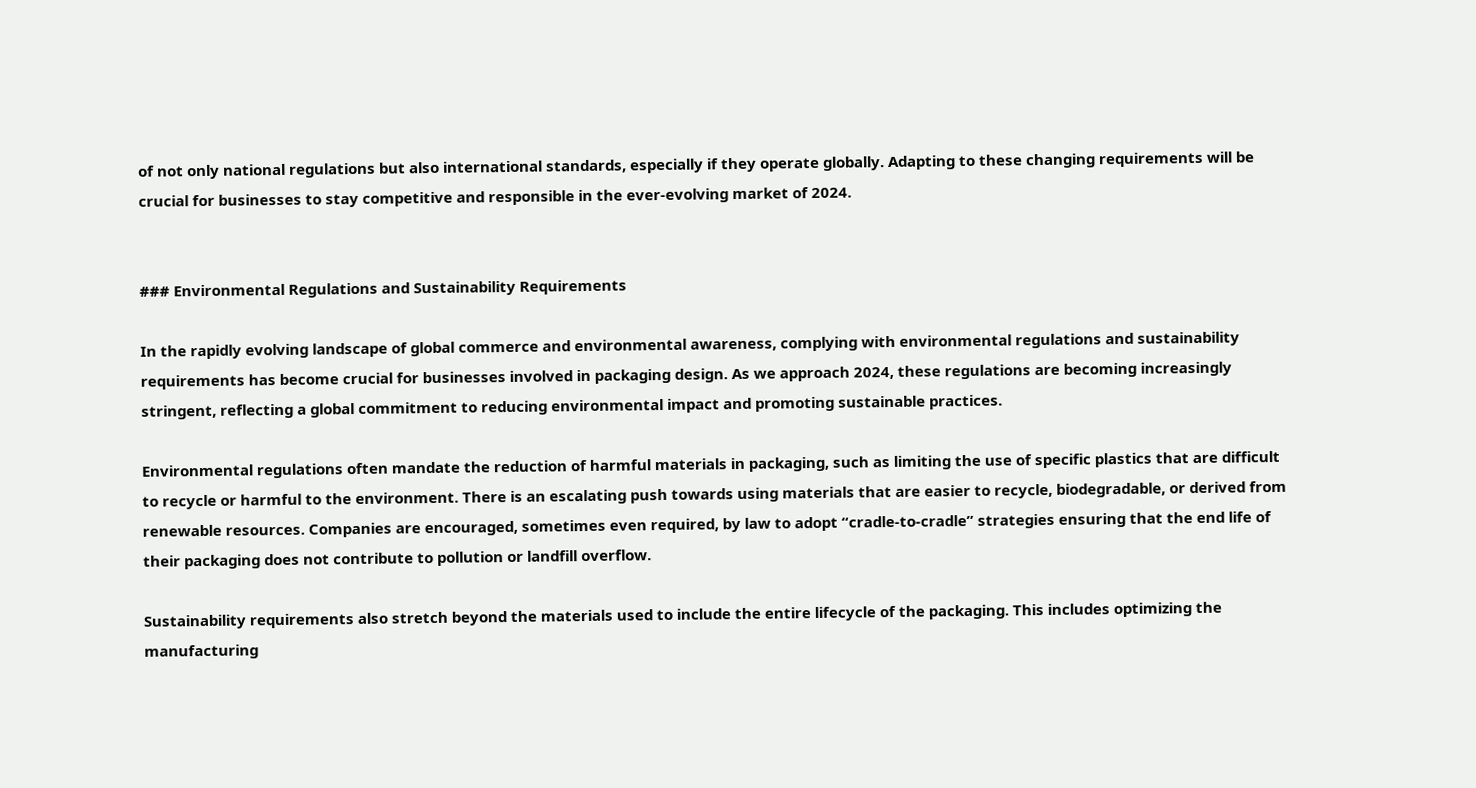of not only national regulations but also international standards, especially if they operate globally. Adapting to these changing requirements will be crucial for businesses to stay competitive and responsible in the ever-evolving market of 2024.


### Environmental Regulations and Sustainability Requirements

In the rapidly evolving landscape of global commerce and environmental awareness, complying with environmental regulations and sustainability requirements has become crucial for businesses involved in packaging design. As we approach 2024, these regulations are becoming increasingly stringent, reflecting a global commitment to reducing environmental impact and promoting sustainable practices.

Environmental regulations often mandate the reduction of harmful materials in packaging, such as limiting the use of specific plastics that are difficult to recycle or harmful to the environment. There is an escalating push towards using materials that are easier to recycle, biodegradable, or derived from renewable resources. Companies are encouraged, sometimes even required, by law to adopt “cradle-to-cradle” strategies ensuring that the end life of their packaging does not contribute to pollution or landfill overflow.

Sustainability requirements also stretch beyond the materials used to include the entire lifecycle of the packaging. This includes optimizing the manufacturing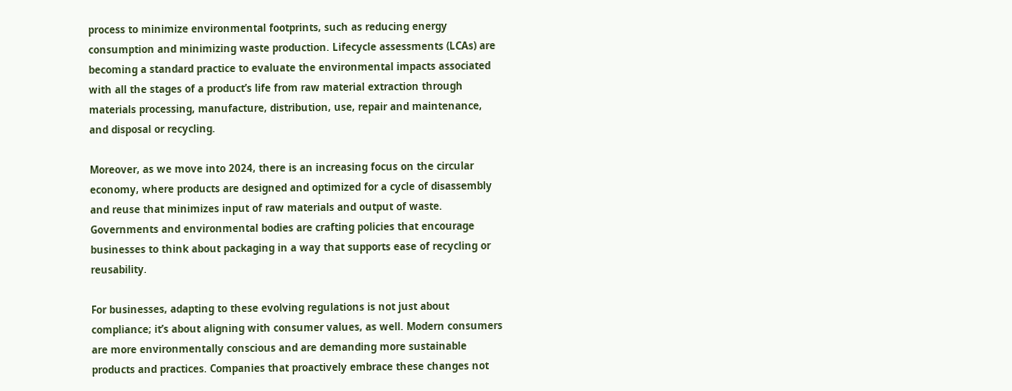process to minimize environmental footprints, such as reducing energy consumption and minimizing waste production. Lifecycle assessments (LCAs) are becoming a standard practice to evaluate the environmental impacts associated with all the stages of a product’s life from raw material extraction through materials processing, manufacture, distribution, use, repair and maintenance, and disposal or recycling.

Moreover, as we move into 2024, there is an increasing focus on the circular economy, where products are designed and optimized for a cycle of disassembly and reuse that minimizes input of raw materials and output of waste. Governments and environmental bodies are crafting policies that encourage businesses to think about packaging in a way that supports ease of recycling or reusability.

For businesses, adapting to these evolving regulations is not just about compliance; it’s about aligning with consumer values, as well. Modern consumers are more environmentally conscious and are demanding more sustainable products and practices. Companies that proactively embrace these changes not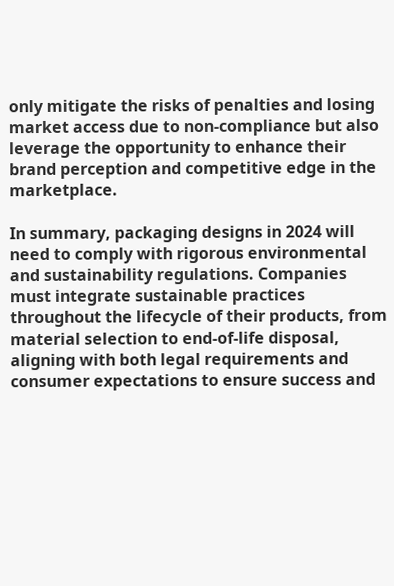only mitigate the risks of penalties and losing market access due to non-compliance but also leverage the opportunity to enhance their brand perception and competitive edge in the marketplace.

In summary, packaging designs in 2024 will need to comply with rigorous environmental and sustainability regulations. Companies must integrate sustainable practices throughout the lifecycle of their products, from material selection to end-of-life disposal, aligning with both legal requirements and consumer expectations to ensure success and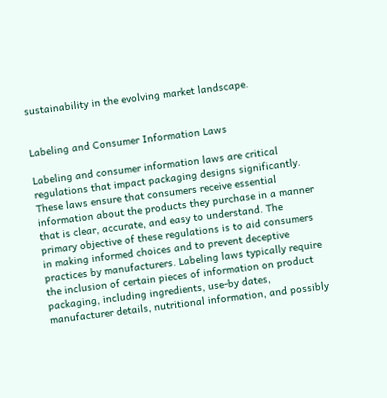sustainability in the evolving market landscape.


Labeling and Consumer Information Laws

Labeling and consumer information laws are critical regulations that impact packaging designs significantly. These laws ensure that consumers receive essential information about the products they purchase in a manner that is clear, accurate, and easy to understand. The primary objective of these regulations is to aid consumers in making informed choices and to prevent deceptive practices by manufacturers. Labeling laws typically require the inclusion of certain pieces of information on product packaging, including ingredients, use-by dates, manufacturer details, nutritional information, and possibly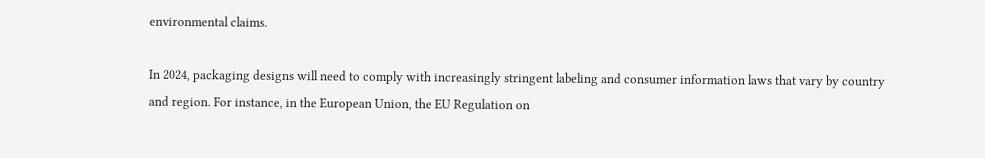environmental claims.

In 2024, packaging designs will need to comply with increasingly stringent labeling and consumer information laws that vary by country and region. For instance, in the European Union, the EU Regulation on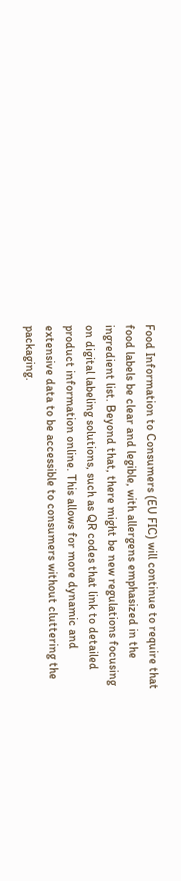Food Information to Consumers (EU FIC) will continue to require that food labels be clear and legible, with allergens emphasized in the ingredient list. Beyond that, there might be new regulations focusing on digital labeling solutions, such as QR codes that link to detailed product information online. This allows for more dynamic and extensive data to be accessible to consumers without cluttering the packaging.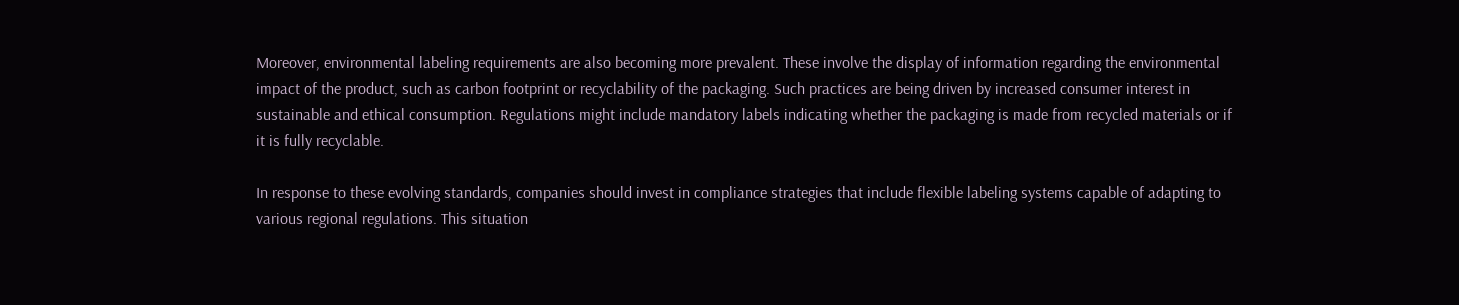Moreover, environmental labeling requirements are also becoming more prevalent. These involve the display of information regarding the environmental impact of the product, such as carbon footprint or recyclability of the packaging. Such practices are being driven by increased consumer interest in sustainable and ethical consumption. Regulations might include mandatory labels indicating whether the packaging is made from recycled materials or if it is fully recyclable.

In response to these evolving standards, companies should invest in compliance strategies that include flexible labeling systems capable of adapting to various regional regulations. This situation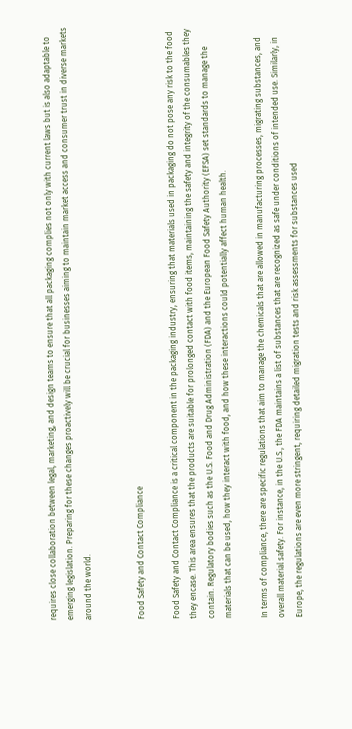requires close collaboration between legal, marketing, and design teams to ensure that all packaging complies not only with current laws but is also adaptable to emerging legislation. Preparing for these changes proactively will be crucial for businesses aiming to maintain market access and consumer trust in diverse markets around the world.


Food Safety and Contact Compliance

Food Safety and Contact Compliance is a critical component in the packaging industry, ensuring that materials used in packaging do not pose any risk to the food they encase. This area ensures that the products are suitable for prolonged contact with food items, maintaining the safety and integrity of the consumables they contain. Regulatory bodies such as the U.S. Food and Drug Administration (FDA) and the European Food Safety Authority (EFSA) set standards to manage the materials that can be used, how they interact with food, and how these interactions could potentially affect human health.

In terms of compliance, there are specific regulations that aim to manage the chemicals that are allowed in manufacturing processes, migrating substances, and overall material safety. For instance, in the U.S., the FDA maintains a list of substances that are recognized as safe under conditions of intended use. Similarly, in Europe, the regulations are even more stringent, requiring detailed migration tests and risk assessments for substances used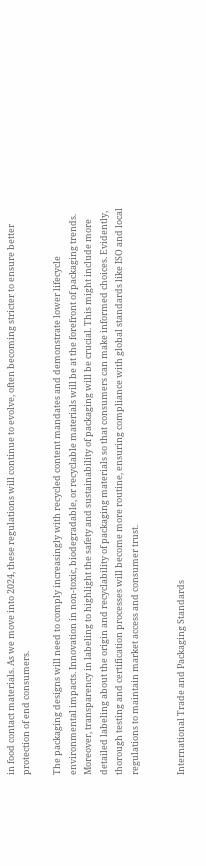in food contact materials. As we move into 2024, these regulations will continue to evolve, often becoming stricter to ensure better protection of end consumers.

The packaging designs will need to comply increasingly with recycled content mandates and demonstrate lower lifecycle environmental impacts. Innovation in non-toxic, biodegradable, or recyclable materials will be at the forefront of packaging trends. Moreover, transparency in labeling to highlight the safety and sustainability of packaging will be crucial. This might include more detailed labeling about the origin and recyclability of packaging materials so that consumers can make informed choices. Evidently, thorough testing and certification processes will become more routine, ensuring compliance with global standards like ISO and local regulations to maintain market access and consumer trust.


International Trade and Packaging Standards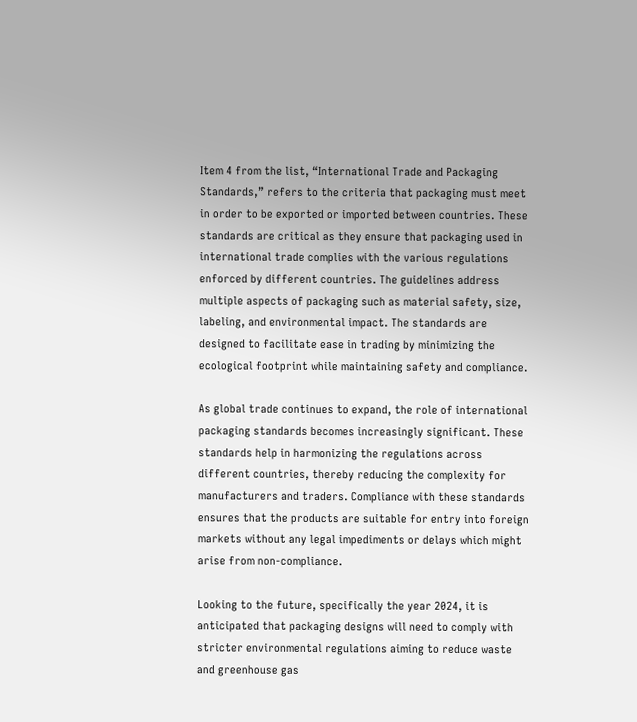Item 4 from the list, “International Trade and Packaging Standards,” refers to the criteria that packaging must meet in order to be exported or imported between countries. These standards are critical as they ensure that packaging used in international trade complies with the various regulations enforced by different countries. The guidelines address multiple aspects of packaging such as material safety, size, labeling, and environmental impact. The standards are designed to facilitate ease in trading by minimizing the ecological footprint while maintaining safety and compliance.

As global trade continues to expand, the role of international packaging standards becomes increasingly significant. These standards help in harmonizing the regulations across different countries, thereby reducing the complexity for manufacturers and traders. Compliance with these standards ensures that the products are suitable for entry into foreign markets without any legal impediments or delays which might arise from non-compliance.

Looking to the future, specifically the year 2024, it is anticipated that packaging designs will need to comply with stricter environmental regulations aiming to reduce waste and greenhouse gas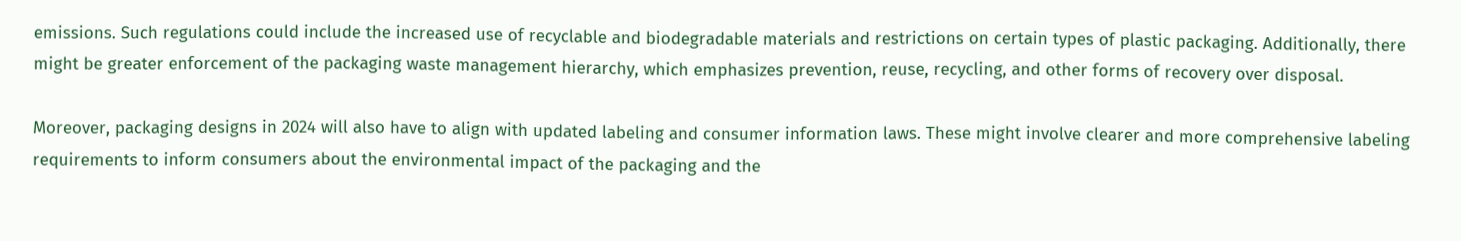emissions. Such regulations could include the increased use of recyclable and biodegradable materials and restrictions on certain types of plastic packaging. Additionally, there might be greater enforcement of the packaging waste management hierarchy, which emphasizes prevention, reuse, recycling, and other forms of recovery over disposal.

Moreover, packaging designs in 2024 will also have to align with updated labeling and consumer information laws. These might involve clearer and more comprehensive labeling requirements to inform consumers about the environmental impact of the packaging and the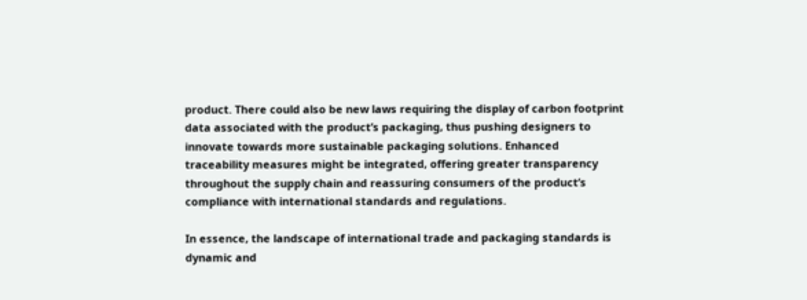product. There could also be new laws requiring the display of carbon footprint data associated with the product’s packaging, thus pushing designers to innovate towards more sustainable packaging solutions. Enhanced traceability measures might be integrated, offering greater transparency throughout the supply chain and reassuring consumers of the product’s compliance with international standards and regulations.

In essence, the landscape of international trade and packaging standards is dynamic and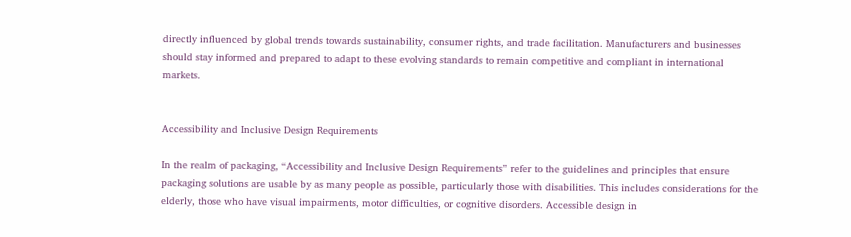directly influenced by global trends towards sustainability, consumer rights, and trade facilitation. Manufacturers and businesses should stay informed and prepared to adapt to these evolving standards to remain competitive and compliant in international markets.


Accessibility and Inclusive Design Requirements

In the realm of packaging, “Accessibility and Inclusive Design Requirements” refer to the guidelines and principles that ensure packaging solutions are usable by as many people as possible, particularly those with disabilities. This includes considerations for the elderly, those who have visual impairments, motor difficulties, or cognitive disorders. Accessible design in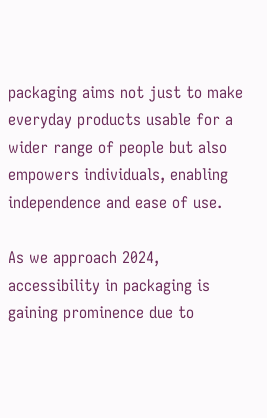packaging aims not just to make everyday products usable for a wider range of people but also empowers individuals, enabling independence and ease of use.

As we approach 2024, accessibility in packaging is gaining prominence due to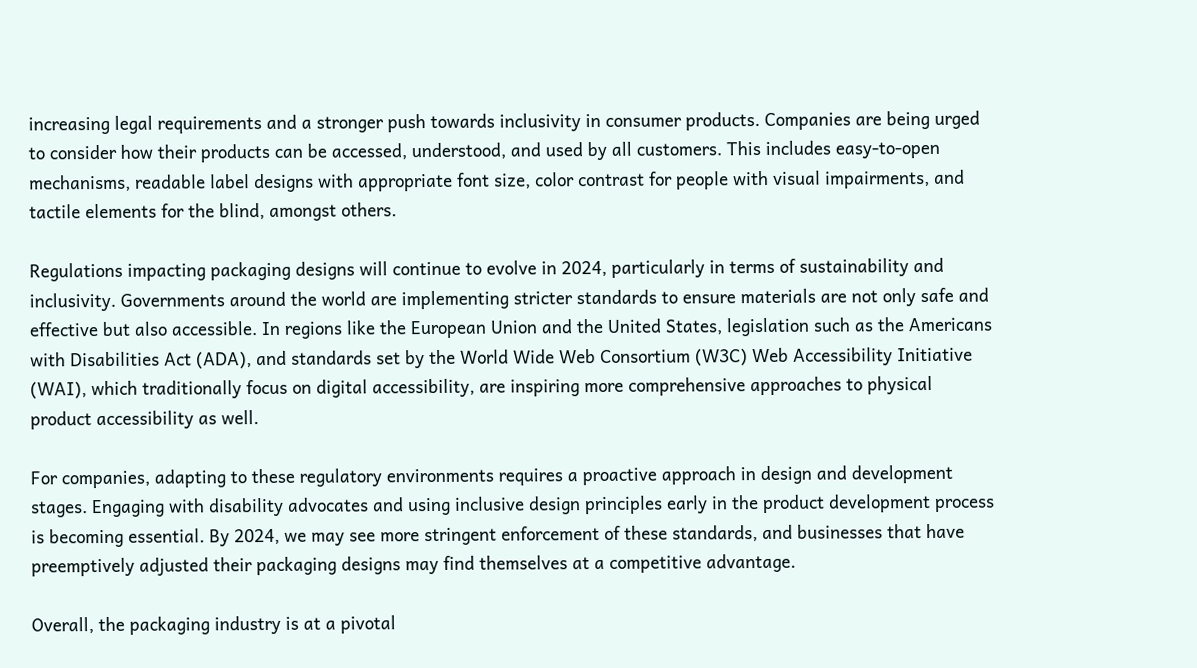increasing legal requirements and a stronger push towards inclusivity in consumer products. Companies are being urged to consider how their products can be accessed, understood, and used by all customers. This includes easy-to-open mechanisms, readable label designs with appropriate font size, color contrast for people with visual impairments, and tactile elements for the blind, amongst others.

Regulations impacting packaging designs will continue to evolve in 2024, particularly in terms of sustainability and inclusivity. Governments around the world are implementing stricter standards to ensure materials are not only safe and effective but also accessible. In regions like the European Union and the United States, legislation such as the Americans with Disabilities Act (ADA), and standards set by the World Wide Web Consortium (W3C) Web Accessibility Initiative (WAI), which traditionally focus on digital accessibility, are inspiring more comprehensive approaches to physical product accessibility as well.

For companies, adapting to these regulatory environments requires a proactive approach in design and development stages. Engaging with disability advocates and using inclusive design principles early in the product development process is becoming essential. By 2024, we may see more stringent enforcement of these standards, and businesses that have preemptively adjusted their packaging designs may find themselves at a competitive advantage.

Overall, the packaging industry is at a pivotal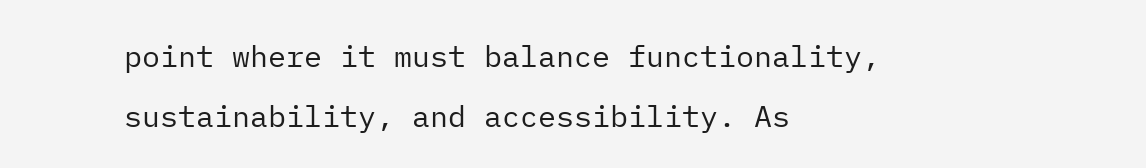point where it must balance functionality, sustainability, and accessibility. As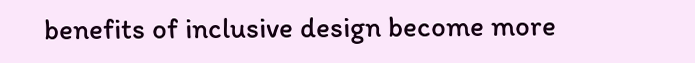benefits of inclusive design become more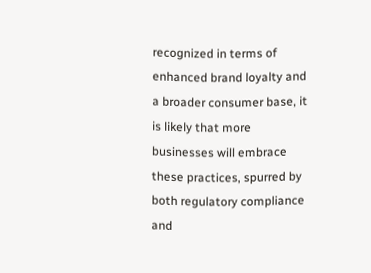recognized in terms of enhanced brand loyalty and a broader consumer base, it is likely that more businesses will embrace these practices, spurred by both regulatory compliance and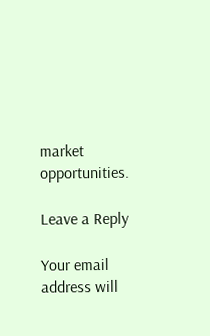market opportunities.

Leave a Reply

Your email address will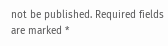not be published. Required fields are marked *